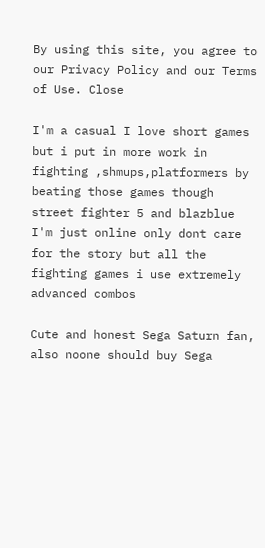By using this site, you agree to our Privacy Policy and our Terms of Use. Close

I'm a casual I love short games but i put in more work in fighting ,shmups,platformers by beating those games though street fighter 5 and blazblue I'm just online only dont care for the story but all the fighting games i use extremely advanced combos

Cute and honest Sega Saturn fan, also noone should buy Sega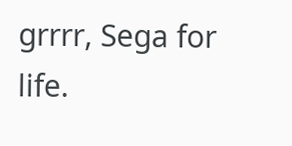grrrr, Sega for life.